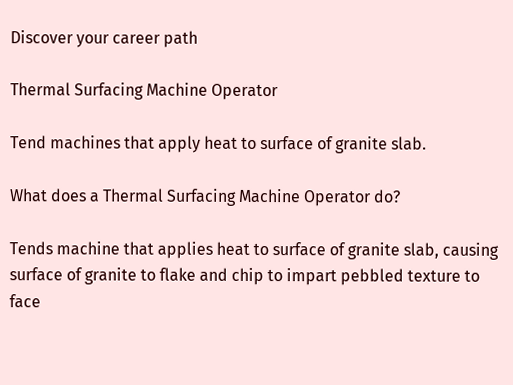Discover your career path

Thermal Surfacing Machine Operator

Tend machines that apply heat to surface of granite slab.

What does a Thermal Surfacing Machine Operator do?

Tends machine that applies heat to surface of granite slab, causing surface of granite to flake and chip to impart pebbled texture to face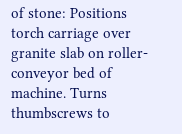of stone: Positions torch carriage over granite slab on roller-conveyor bed of machine. Turns thumbscrews to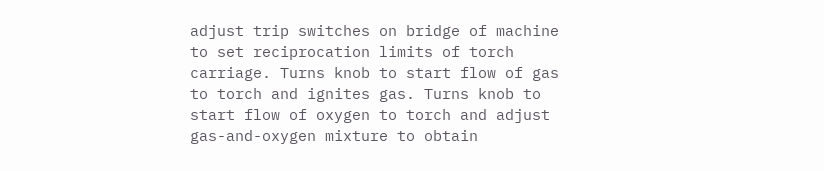adjust trip switches on bridge of machine to set reciprocation limits of torch carriage. Turns knob to start flow of gas to torch and ignites gas. Turns knob to start flow of oxygen to torch and adjust gas-and-oxygen mixture to obtain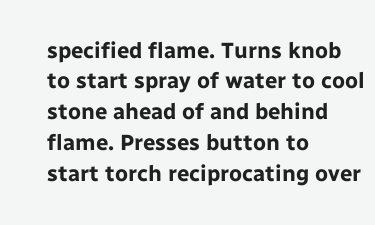specified flame. Turns knob to start spray of water to cool stone ahead of and behind flame. Presses button to start torch reciprocating over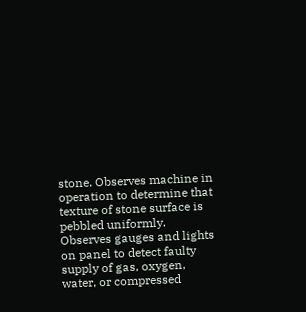stone. Observes machine in operation to determine that texture of stone surface is pebbled uniformly. Observes gauges and lights on panel to detect faulty supply of gas, oxygen, water, or compressed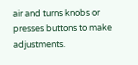air and turns knobs or presses buttons to make adjustments.